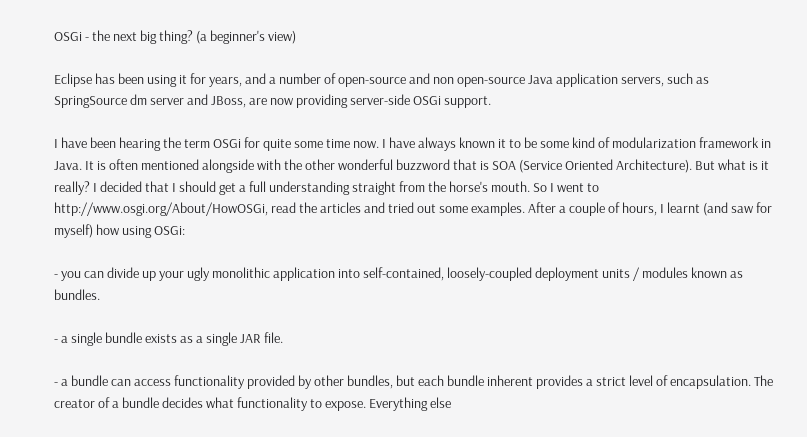OSGi - the next big thing? (a beginner's view)

Eclipse has been using it for years, and a number of open-source and non open-source Java application servers, such as SpringSource dm server and JBoss, are now providing server-side OSGi support.

I have been hearing the term OSGi for quite some time now. I have always known it to be some kind of modularization framework in Java. It is often mentioned alongside with the other wonderful buzzword that is SOA (Service Oriented Architecture). But what is it really? I decided that I should get a full understanding straight from the horse's mouth. So I went to http://www.osgi.org/About/HowOSGi, read the articles and tried out some examples. After a couple of hours, I learnt (and saw for myself) how using OSGi:

- you can divide up your ugly monolithic application into self-contained, loosely-coupled deployment units / modules known as bundles.

- a single bundle exists as a single JAR file.

- a bundle can access functionality provided by other bundles, but each bundle inherent provides a strict level of encapsulation. The creator of a bundle decides what functionality to expose. Everything else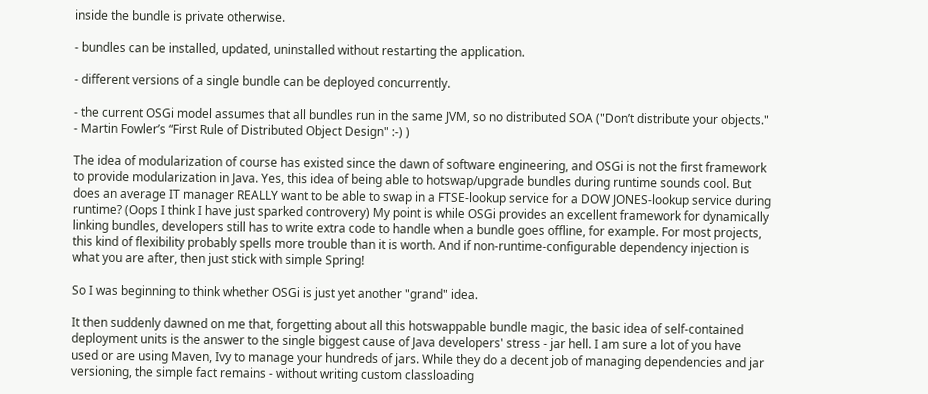inside the bundle is private otherwise.

- bundles can be installed, updated, uninstalled without restarting the application.

- different versions of a single bundle can be deployed concurrently.

- the current OSGi model assumes that all bundles run in the same JVM, so no distributed SOA ("Don’t distribute your objects." - Martin Fowler’s “First Rule of Distributed Object Design" :-) )

The idea of modularization of course has existed since the dawn of software engineering, and OSGi is not the first framework to provide modularization in Java. Yes, this idea of being able to hotswap/upgrade bundles during runtime sounds cool. But does an average IT manager REALLY want to be able to swap in a FTSE-lookup service for a DOW JONES-lookup service during runtime? (Oops I think I have just sparked controvery) My point is while OSGi provides an excellent framework for dynamically linking bundles, developers still has to write extra code to handle when a bundle goes offline, for example. For most projects, this kind of flexibility probably spells more trouble than it is worth. And if non-runtime-configurable dependency injection is what you are after, then just stick with simple Spring!

So I was beginning to think whether OSGi is just yet another "grand" idea.

It then suddenly dawned on me that, forgetting about all this hotswappable bundle magic, the basic idea of self-contained deployment units is the answer to the single biggest cause of Java developers' stress - jar hell. I am sure a lot of you have used or are using Maven, Ivy to manage your hundreds of jars. While they do a decent job of managing dependencies and jar versioning, the simple fact remains - without writing custom classloading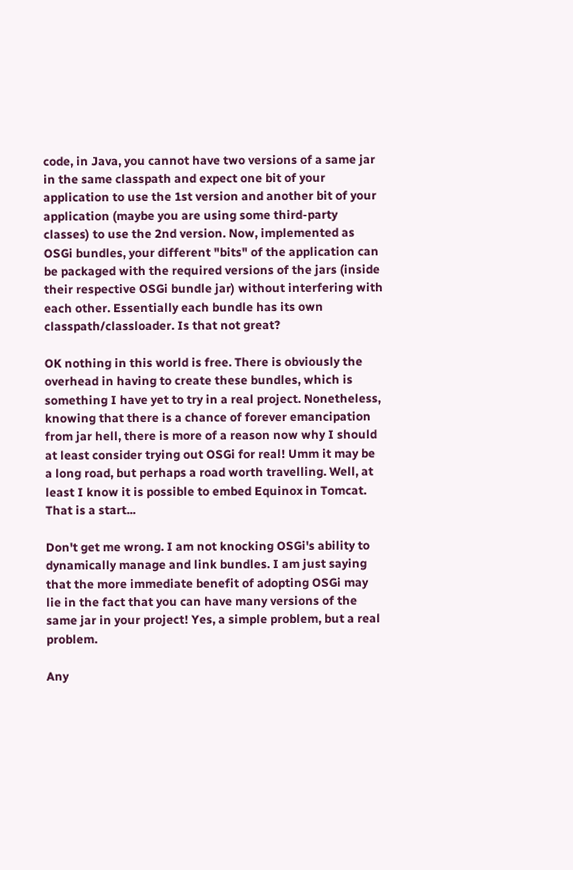code, in Java, you cannot have two versions of a same jar in the same classpath and expect one bit of your application to use the 1st version and another bit of your application (maybe you are using some third-party classes) to use the 2nd version. Now, implemented as OSGi bundles, your different "bits" of the application can be packaged with the required versions of the jars (inside their respective OSGi bundle jar) without interfering with each other. Essentially each bundle has its own classpath/classloader. Is that not great?

OK nothing in this world is free. There is obviously the overhead in having to create these bundles, which is something I have yet to try in a real project. Nonetheless, knowing that there is a chance of forever emancipation from jar hell, there is more of a reason now why I should at least consider trying out OSGi for real! Umm it may be a long road, but perhaps a road worth travelling. Well, at least I know it is possible to embed Equinox in Tomcat. That is a start...

Don't get me wrong. I am not knocking OSGi's ability to dynamically manage and link bundles. I am just saying that the more immediate benefit of adopting OSGi may lie in the fact that you can have many versions of the same jar in your project! Yes, a simple problem, but a real problem.

Any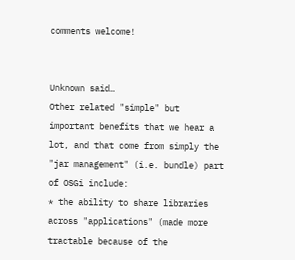comments welcome!


Unknown said…
Other related "simple" but important benefits that we hear a lot, and that come from simply the "jar management" (i.e. bundle) part of OSGi include:
* the ability to share libraries across "applications" (made more tractable because of the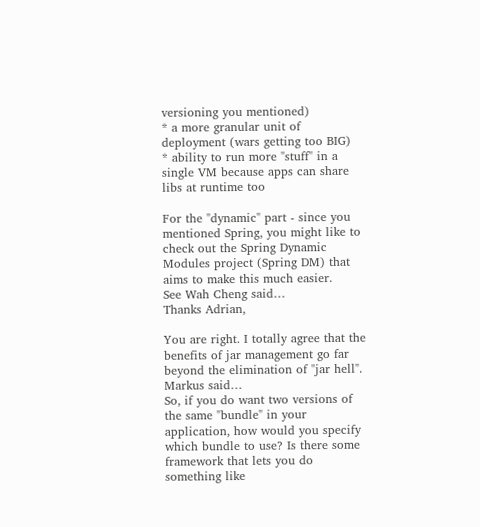versioning you mentioned)
* a more granular unit of deployment (wars getting too BIG)
* ability to run more "stuff" in a single VM because apps can share libs at runtime too

For the "dynamic" part - since you mentioned Spring, you might like to check out the Spring Dynamic Modules project (Spring DM) that aims to make this much easier.
See Wah Cheng said…
Thanks Adrian,

You are right. I totally agree that the benefits of jar management go far beyond the elimination of "jar hell".
Markus said…
So, if you do want two versions of the same "bundle" in your application, how would you specify which bundle to use? Is there some framework that lets you do something like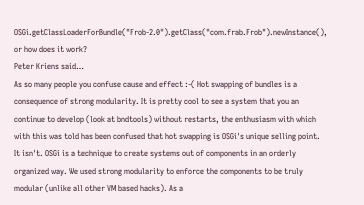OSGi.getClassLoaderForBundle("Frob-2.0").getClass("com.frab.Frob").newInstance(), or how does it work?
Peter Kriens said…
As so many people you confuse cause and effect :-( Hot swapping of bundles is a consequence of strong modularity. It is pretty cool to see a system that you an continue to develop (look at bndtools) without restarts, the enthusiasm with which with this was told has been confused that hot swapping is OSGi's unique selling point. It isn't. OSGi is a technique to create systems out of components in an orderly organized way. We used strong modularity to enforce the components to be truly modular (unlike all other VM based hacks). As a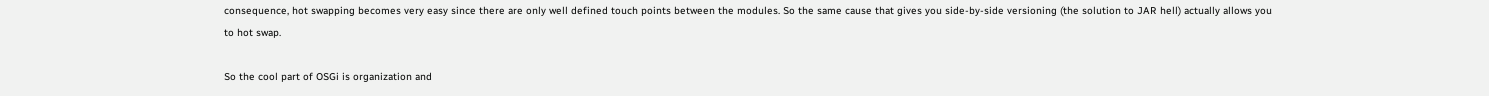consequence, hot swapping becomes very easy since there are only well defined touch points between the modules. So the same cause that gives you side-by-side versioning (the solution to JAR hell) actually allows you to hot swap.

So the cool part of OSGi is organization and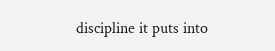discipline it puts into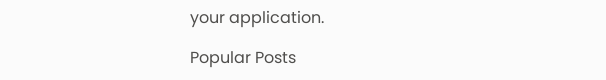your application.

Popular Posts